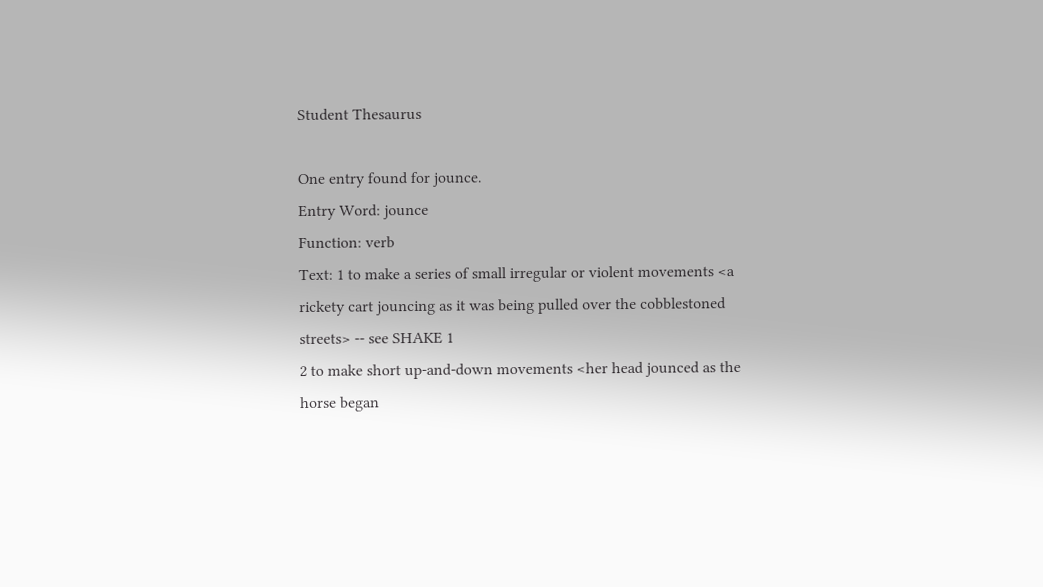Student Thesaurus

One entry found for jounce.
Entry Word: jounce
Function: verb
Text: 1 to make a series of small irregular or violent movements <a rickety cart jouncing as it was being pulled over the cobblestoned streets> -- see SHAKE 1
2 to make short up-and-down movements <her head jounced as the horse began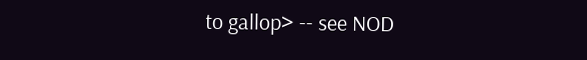to gallop> -- see NOD